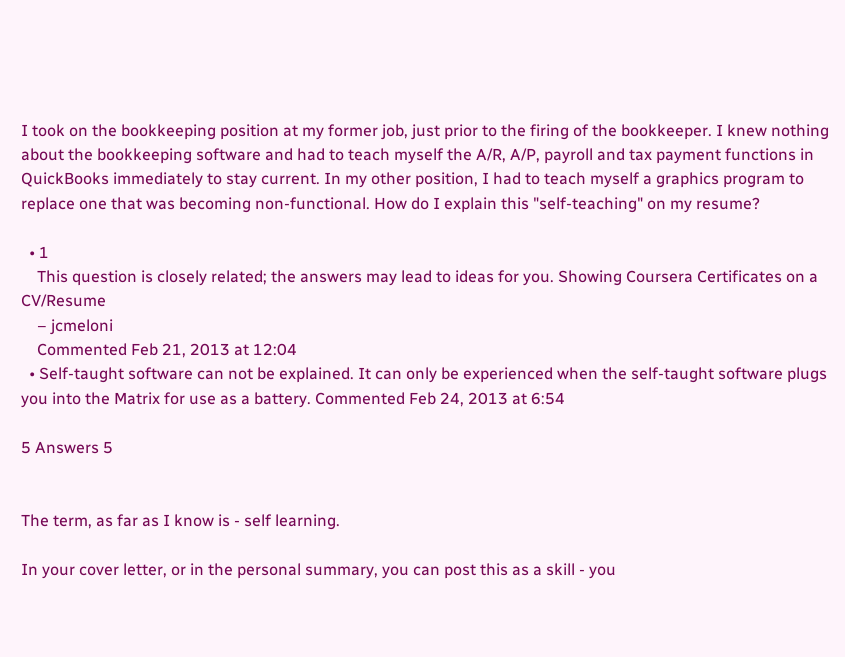I took on the bookkeeping position at my former job, just prior to the firing of the bookkeeper. I knew nothing about the bookkeeping software and had to teach myself the A/R, A/P, payroll and tax payment functions in QuickBooks immediately to stay current. In my other position, I had to teach myself a graphics program to replace one that was becoming non-functional. How do I explain this "self-teaching" on my resume?

  • 1
    This question is closely related; the answers may lead to ideas for you. Showing Coursera Certificates on a CV/Resume
    – jcmeloni
    Commented Feb 21, 2013 at 12:04
  • Self-taught software can not be explained. It can only be experienced when the self-taught software plugs you into the Matrix for use as a battery. Commented Feb 24, 2013 at 6:54

5 Answers 5


The term, as far as I know is - self learning.

In your cover letter, or in the personal summary, you can post this as a skill - you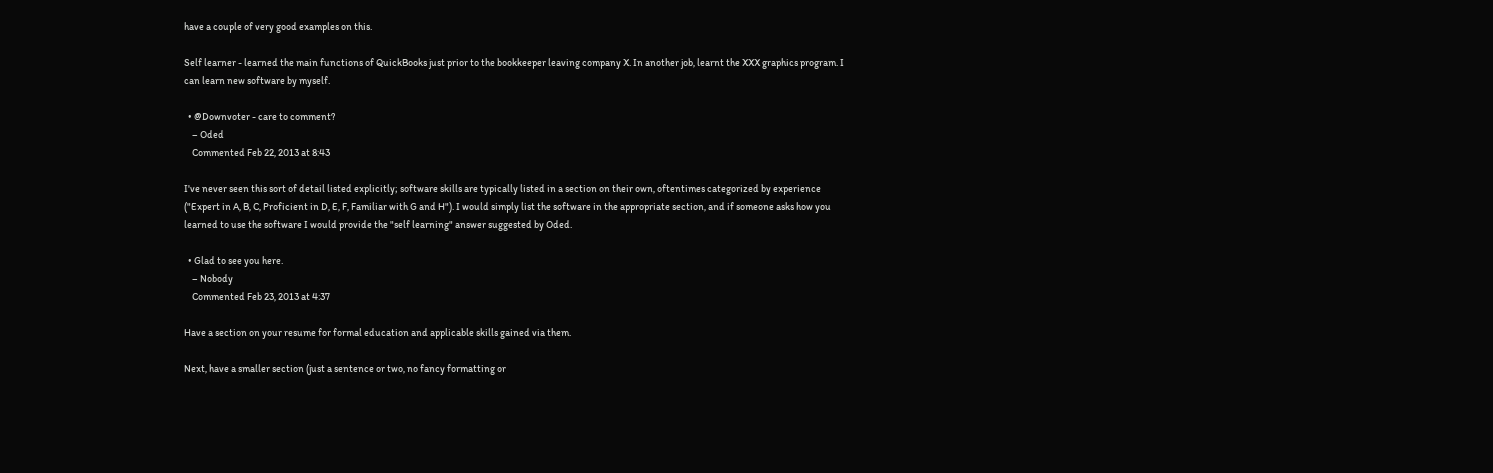have a couple of very good examples on this.

Self learner - learned the main functions of QuickBooks just prior to the bookkeeper leaving company X. In another job, learnt the XXX graphics program. I can learn new software by myself.

  • @Downvoter - care to comment?
    – Oded
    Commented Feb 22, 2013 at 8:43

I've never seen this sort of detail listed explicitly; software skills are typically listed in a section on their own, oftentimes categorized by experience ("Expert in A, B, C, Proficient in D, E, F, Familiar with G and H"). I would simply list the software in the appropriate section, and if someone asks how you learned to use the software I would provide the "self learning" answer suggested by Oded.

  • Glad to see you here.
    – Nobody
    Commented Feb 23, 2013 at 4:37

Have a section on your resume for formal education and applicable skills gained via them.

Next, have a smaller section (just a sentence or two, no fancy formatting or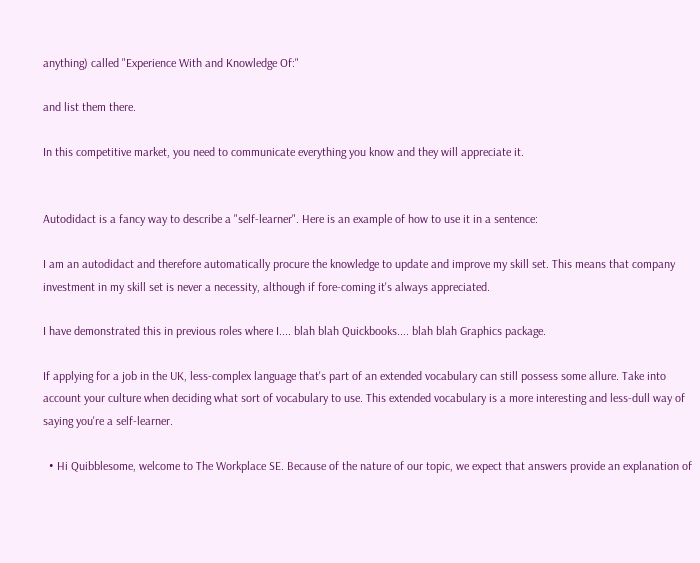anything) called "Experience With and Knowledge Of:"

and list them there.

In this competitive market, you need to communicate everything you know and they will appreciate it.


Autodidact is a fancy way to describe a "self-learner". Here is an example of how to use it in a sentence:

I am an autodidact and therefore automatically procure the knowledge to update and improve my skill set. This means that company investment in my skill set is never a necessity, although if fore-coming it's always appreciated.

I have demonstrated this in previous roles where I.... blah blah Quickbooks.... blah blah Graphics package.

If applying for a job in the UK, less-complex language that's part of an extended vocabulary can still possess some allure. Take into account your culture when deciding what sort of vocabulary to use. This extended vocabulary is a more interesting and less-dull way of saying you're a self-learner.

  • Hi Quibblesome, welcome to The Workplace SE. Because of the nature of our topic, we expect that answers provide an explanation of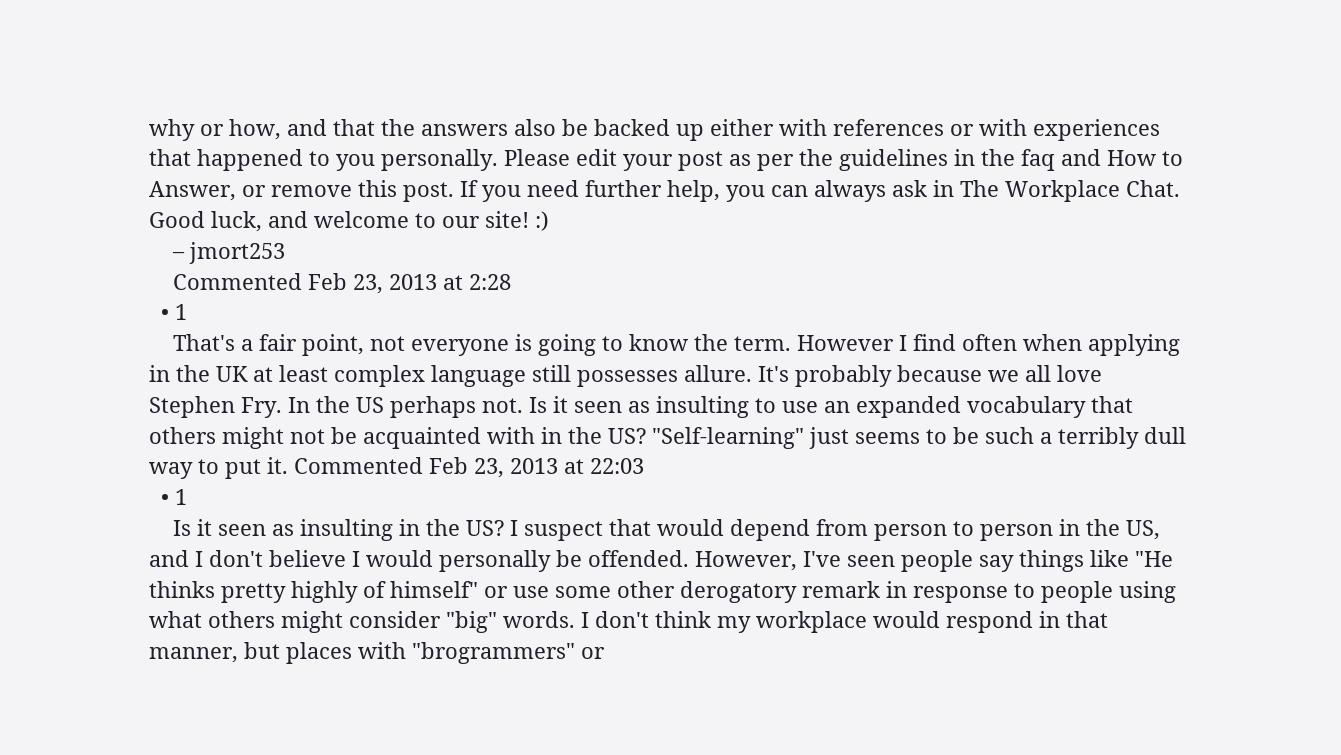why or how, and that the answers also be backed up either with references or with experiences that happened to you personally. Please edit your post as per the guidelines in the faq and How to Answer, or remove this post. If you need further help, you can always ask in The Workplace Chat. Good luck, and welcome to our site! :)
    – jmort253
    Commented Feb 23, 2013 at 2:28
  • 1
    That's a fair point, not everyone is going to know the term. However I find often when applying in the UK at least complex language still possesses allure. It's probably because we all love Stephen Fry. In the US perhaps not. Is it seen as insulting to use an expanded vocabulary that others might not be acquainted with in the US? "Self-learning" just seems to be such a terribly dull way to put it. Commented Feb 23, 2013 at 22:03
  • 1
    Is it seen as insulting in the US? I suspect that would depend from person to person in the US, and I don't believe I would personally be offended. However, I've seen people say things like "He thinks pretty highly of himself" or use some other derogatory remark in response to people using what others might consider "big" words. I don't think my workplace would respond in that manner, but places with "brogrammers" or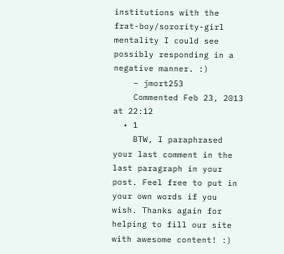institutions with the frat-boy/sorority-girl mentality I could see possibly responding in a negative manner. :)
    – jmort253
    Commented Feb 23, 2013 at 22:12
  • 1
    BTW, I paraphrased your last comment in the last paragraph in your post. Feel free to put in your own words if you wish. Thanks again for helping to fill our site with awesome content! :)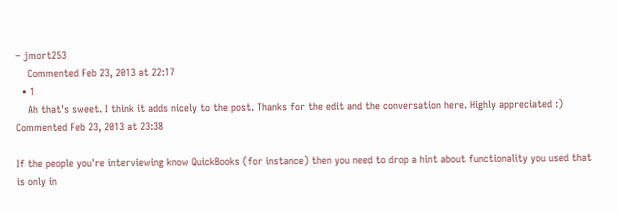– jmort253
    Commented Feb 23, 2013 at 22:17
  • 1
    Ah that's sweet. I think it adds nicely to the post. Thanks for the edit and the conversation here. Highly appreciated :) Commented Feb 23, 2013 at 23:38

If the people you're interviewing know QuickBooks (for instance) then you need to drop a hint about functionality you used that is only in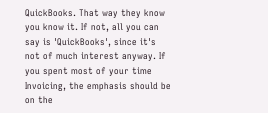QuickBooks. That way they know you know it. If not, all you can say is 'QuickBooks', since it's not of much interest anyway. If you spent most of your time Invoicing, the emphasis should be on the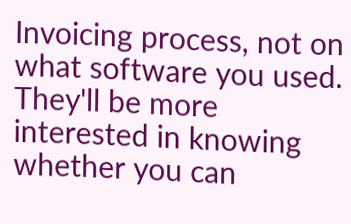Invoicing process, not on what software you used. They'll be more interested in knowing whether you can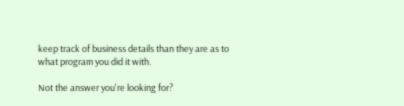keep track of business details than they are as to what program you did it with.

Not the answer you're looking for?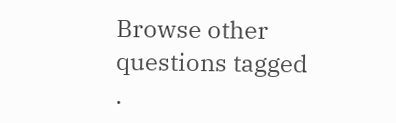Browse other questions tagged .